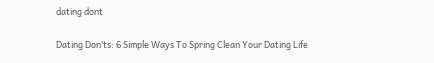dating dont

Dating Don’ts: 6 Simple Ways To Spring Clean Your Dating Life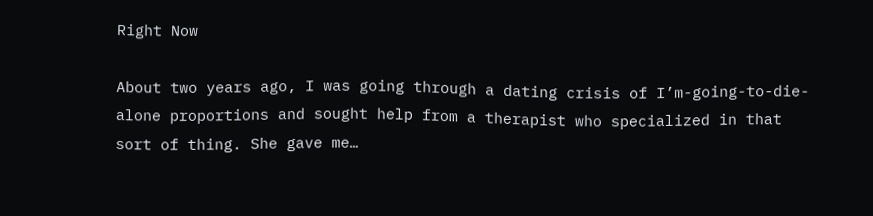Right Now

About two years ago, I was going through a dating crisis of I’m-going-to-die-alone proportions and sought help from a therapist who specialized in that sort of thing. She gave me…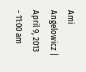Ami Angelowicz | April 9, 2013 - 11:00 am